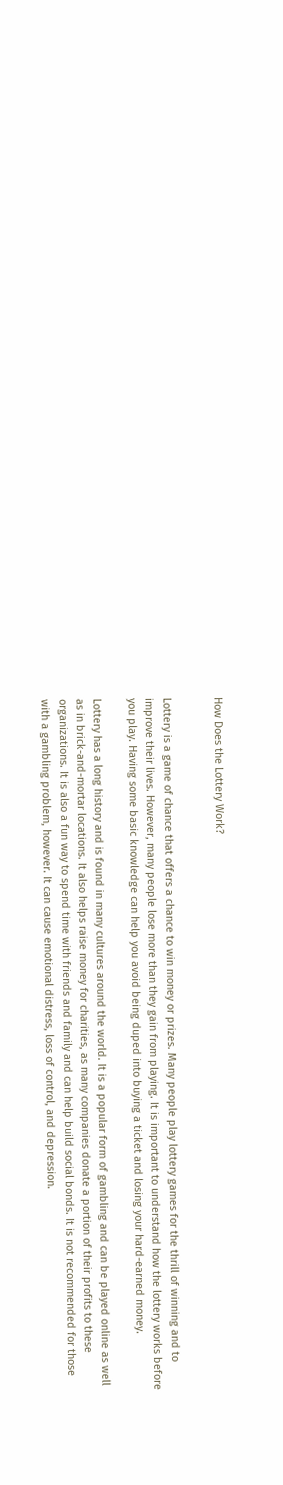How Does the Lottery Work?


Lottery is a game of chance that offers a chance to win money or prizes. Many people play lottery games for the thrill of winning and to improve their lives. However, many people lose more than they gain from playing. It is important to understand how the lottery works before you play. Having some basic knowledge can help you avoid being duped into buying a ticket and losing your hard-earned money.

Lottery has a long history and is found in many cultures around the world. It is a popular form of gambling and can be played online as well as in brick-and-mortar locations. It also helps raise money for charities, as many companies donate a portion of their profits to these organizations. It is also a fun way to spend time with friends and family and can help build social bonds. It is not recommended for those with a gambling problem, however. It can cause emotional distress, loss of control, and depression.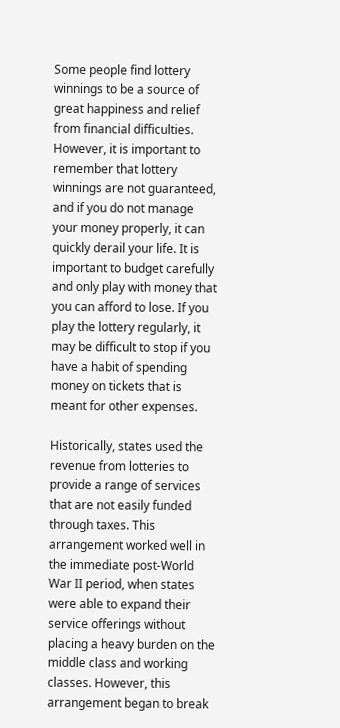Some people find lottery winnings to be a source of great happiness and relief from financial difficulties. However, it is important to remember that lottery winnings are not guaranteed, and if you do not manage your money properly, it can quickly derail your life. It is important to budget carefully and only play with money that you can afford to lose. If you play the lottery regularly, it may be difficult to stop if you have a habit of spending money on tickets that is meant for other expenses.

Historically, states used the revenue from lotteries to provide a range of services that are not easily funded through taxes. This arrangement worked well in the immediate post-World War II period, when states were able to expand their service offerings without placing a heavy burden on the middle class and working classes. However, this arrangement began to break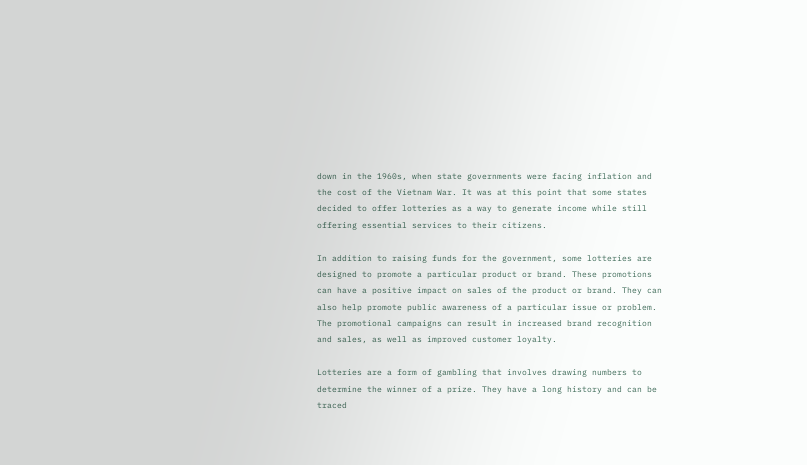down in the 1960s, when state governments were facing inflation and the cost of the Vietnam War. It was at this point that some states decided to offer lotteries as a way to generate income while still offering essential services to their citizens.

In addition to raising funds for the government, some lotteries are designed to promote a particular product or brand. These promotions can have a positive impact on sales of the product or brand. They can also help promote public awareness of a particular issue or problem. The promotional campaigns can result in increased brand recognition and sales, as well as improved customer loyalty.

Lotteries are a form of gambling that involves drawing numbers to determine the winner of a prize. They have a long history and can be traced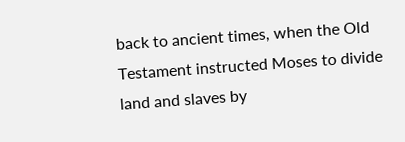back to ancient times, when the Old Testament instructed Moses to divide land and slaves by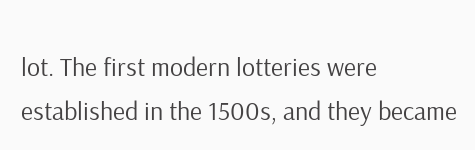lot. The first modern lotteries were established in the 1500s, and they became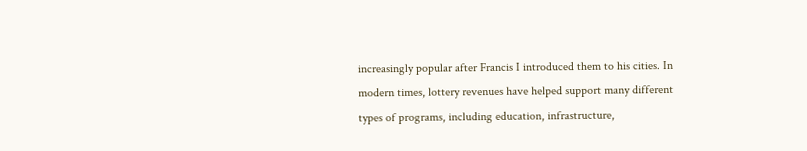increasingly popular after Francis I introduced them to his cities. In modern times, lottery revenues have helped support many different types of programs, including education, infrastructure,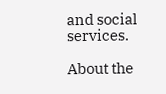and social services.

About the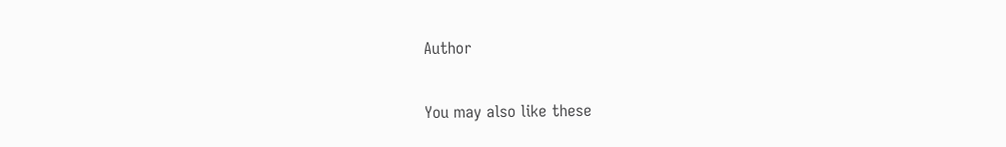Author

You may also like these